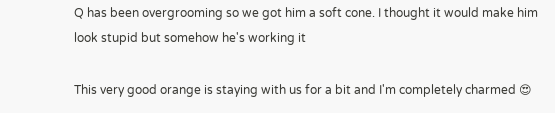Q has been overgrooming so we got him a soft cone. I thought it would make him look stupid but somehow he's working it

This very good orange is staying with us for a bit and I'm completely charmed 😍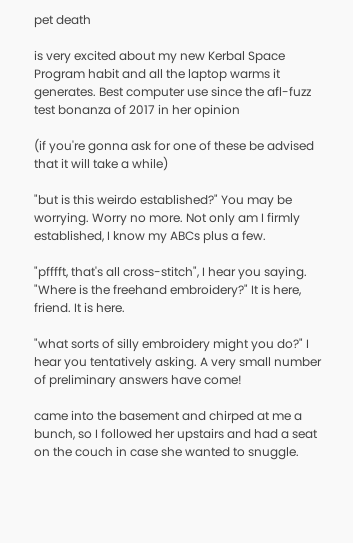pet death

is very excited about my new Kerbal Space Program habit and all the laptop warms it generates. Best computer use since the afl-fuzz test bonanza of 2017 in her opinion

(if you're gonna ask for one of these be advised that it will take a while)

"but is this weirdo established?" You may be worrying. Worry no more. Not only am I firmly established, I know my ABCs plus a few.

"pfffft, that's all cross-stitch", I hear you saying. "Where is the freehand embroidery?" It is here, friend. It is here.

"what sorts of silly embroidery might you do?" I hear you tentatively asking. A very small number of preliminary answers have come!

came into the basement and chirped at me a bunch, so I followed her upstairs and had a seat on the couch in case she wanted to snuggle.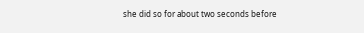she did so for about two seconds before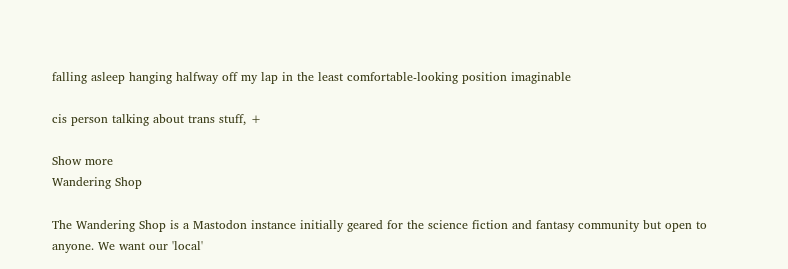falling asleep hanging halfway off my lap in the least comfortable-looking position imaginable

cis person talking about trans stuff, +

Show more
Wandering Shop

The Wandering Shop is a Mastodon instance initially geared for the science fiction and fantasy community but open to anyone. We want our 'local'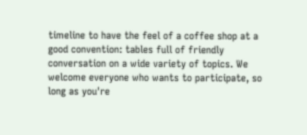timeline to have the feel of a coffee shop at a good convention: tables full of friendly conversation on a wide variety of topics. We welcome everyone who wants to participate, so long as you're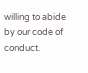willing to abide by our code of conduct.